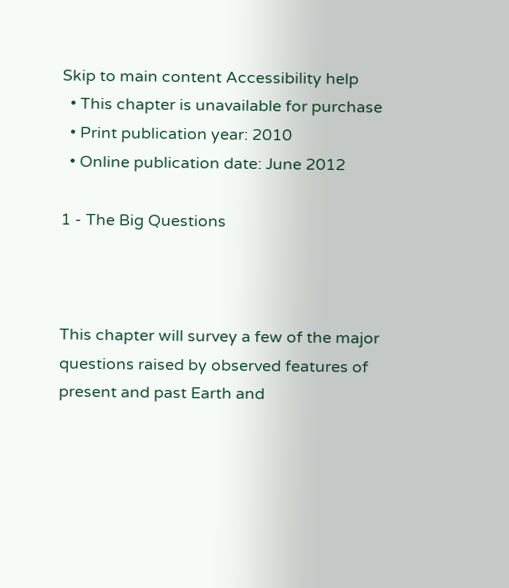Skip to main content Accessibility help
  • This chapter is unavailable for purchase
  • Print publication year: 2010
  • Online publication date: June 2012

1 - The Big Questions



This chapter will survey a few of the major questions raised by observed features of present and past Earth and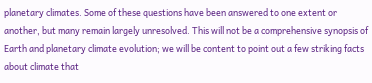planetary climates. Some of these questions have been answered to one extent or another, but many remain largely unresolved. This will not be a comprehensive synopsis of Earth and planetary climate evolution; we will be content to point out a few striking facts about climate that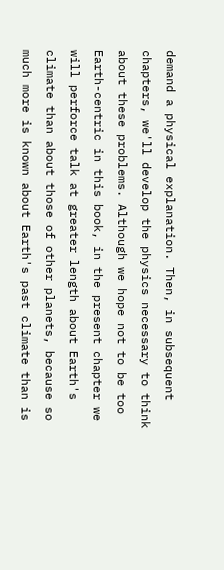demand a physical explanation. Then, in subsequent chapters, we'll develop the physics necessary to think about these problems. Although we hope not to be too Earth-centric in this book, in the present chapter we will perforce talk at greater length about Earth's climate than about those of other planets, because so much more is known about Earth's past climate than is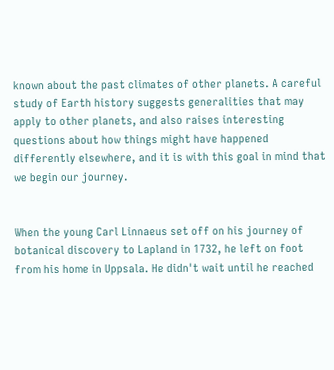known about the past climates of other planets. A careful study of Earth history suggests generalities that may apply to other planets, and also raises interesting questions about how things might have happened differently elsewhere, and it is with this goal in mind that we begin our journey.


When the young Carl Linnaeus set off on his journey of botanical discovery to Lapland in 1732, he left on foot from his home in Uppsala. He didn't wait until he reached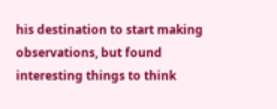his destination to start making observations, but found interesting things to think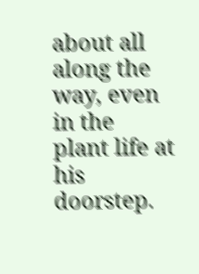about all along the way, even in the plant life at his doorstep.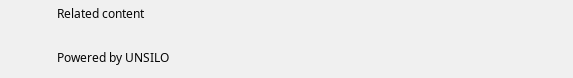Related content

Powered by UNSILO